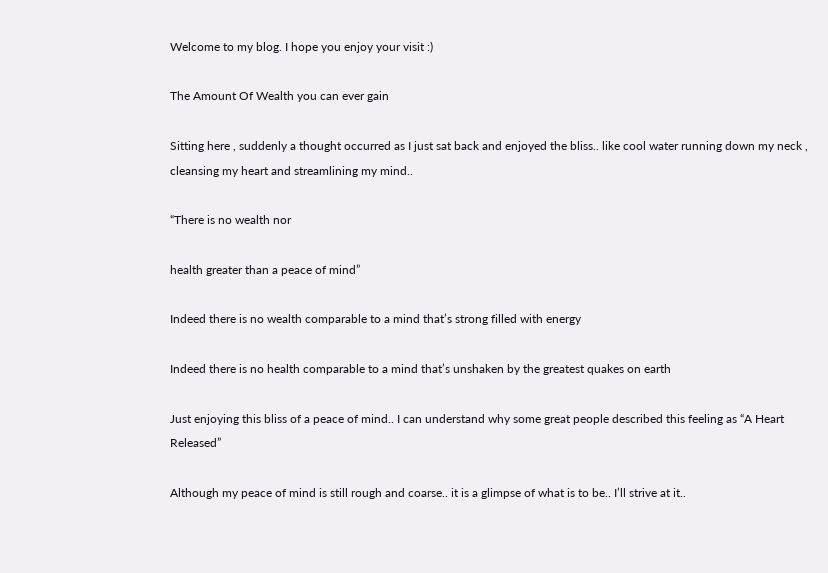Welcome to my blog. I hope you enjoy your visit :)

The Amount Of Wealth you can ever gain

Sitting here , suddenly a thought occurred as I just sat back and enjoyed the bliss.. like cool water running down my neck , cleansing my heart and streamlining my mind..

“There is no wealth nor

health greater than a peace of mind”

Indeed there is no wealth comparable to a mind that’s strong filled with energy

Indeed there is no health comparable to a mind that’s unshaken by the greatest quakes on earth

Just enjoying this bliss of a peace of mind.. I can understand why some great people described this feeling as “A Heart Released”

Although my peace of mind is still rough and coarse.. it is a glimpse of what is to be.. I’ll strive at it..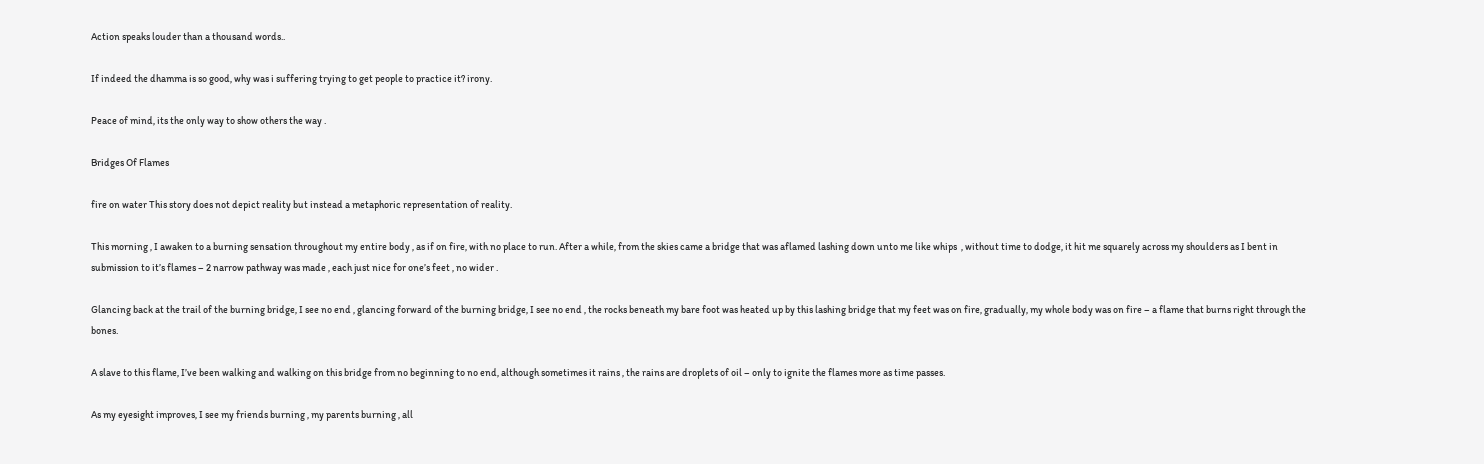Action speaks louder than a thousand words..

If indeed the dhamma is so good, why was i suffering trying to get people to practice it? irony.

Peace of mind, its the only way to show others the way .

Bridges Of Flames

fire on water This story does not depict reality but instead a metaphoric representation of reality.

This morning , I awaken to a burning sensation throughout my entire body , as if on fire, with no place to run. After a while, from the skies came a bridge that was aflamed lashing down unto me like whips  , without time to dodge, it hit me squarely across my shoulders as I bent in submission to it’s flames – 2 narrow pathway was made , each just nice for one’s feet , no wider .

Glancing back at the trail of the burning bridge, I see no end , glancing forward of the burning bridge, I see no end , the rocks beneath my bare foot was heated up by this lashing bridge that my feet was on fire, gradually, my whole body was on fire – a flame that burns right through the bones.

A slave to this flame, I’ve been walking and walking on this bridge from no beginning to no end, although sometimes it rains , the rains are droplets of oil – only to ignite the flames more as time passes.

As my eyesight improves, I see my friends burning , my parents burning , all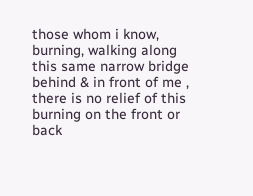those whom i know, burning, walking along this same narrow bridge behind & in front of me , there is no relief of this burning on the front or back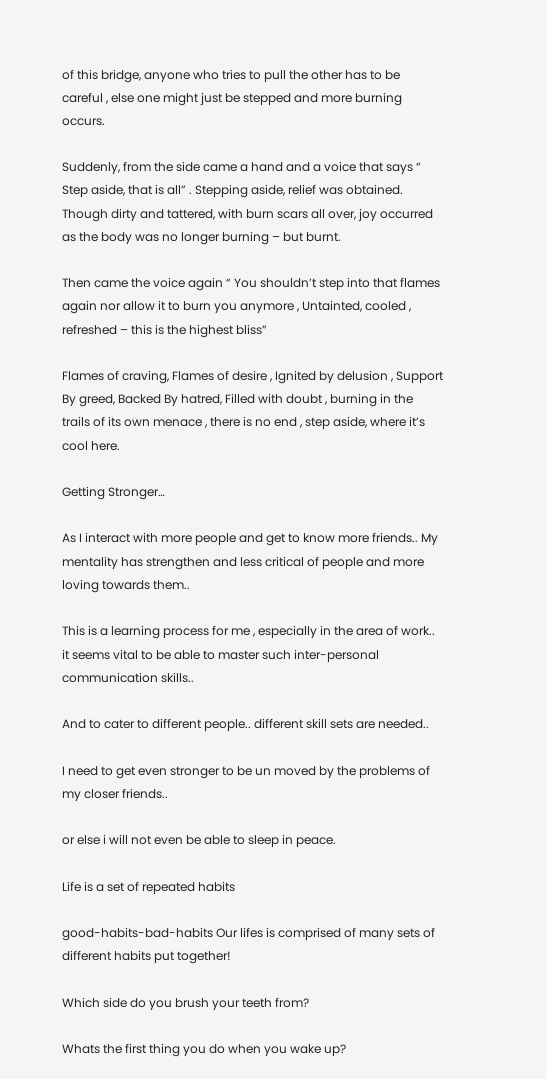of this bridge, anyone who tries to pull the other has to be careful , else one might just be stepped and more burning occurs.

Suddenly, from the side came a hand and a voice that says “ Step aside, that is all” . Stepping aside, relief was obtained. Though dirty and tattered, with burn scars all over, joy occurred as the body was no longer burning – but burnt.

Then came the voice again “ You shouldn’t step into that flames again nor allow it to burn you anymore , Untainted, cooled , refreshed – this is the highest bliss”

Flames of craving, Flames of desire , Ignited by delusion , Support By greed, Backed By hatred, Filled with doubt , burning in the trails of its own menace , there is no end , step aside, where it’s cool here.

Getting Stronger…

As I interact with more people and get to know more friends.. My mentality has strengthen and less critical of people and more loving towards them..

This is a learning process for me , especially in the area of work.. it seems vital to be able to master such inter-personal communication skills..

And to cater to different people.. different skill sets are needed..

I need to get even stronger to be un moved by the problems of my closer friends..

or else i will not even be able to sleep in peace.

Life is a set of repeated habits

good-habits-bad-habits Our lifes is comprised of many sets of different habits put together!

Which side do you brush your teeth from?

Whats the first thing you do when you wake up?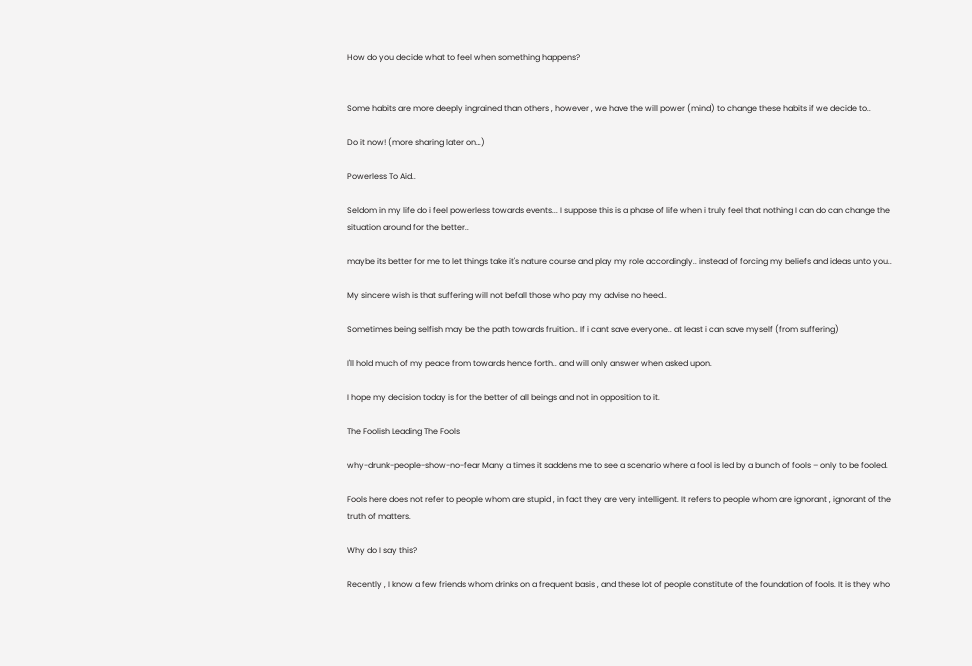How do you decide what to feel when something happens?


Some habits are more deeply ingrained than others , however , we have the will power (mind) to change these habits if we decide to..

Do it now! (more sharing later on…)

Powerless To Aid..

Seldom in my life do i feel powerless towards events... I suppose this is a phase of life when i truly feel that nothing I can do can change the situation around for the better..

maybe its better for me to let things take it's nature course and play my role accordingly.. instead of forcing my beliefs and ideas unto you..

My sincere wish is that suffering will not befall those who pay my advise no heed..

Sometimes being selfish may be the path towards fruition.. If i cant save everyone.. at least i can save myself (from suffering)

I'll hold much of my peace from towards hence forth.. and will only answer when asked upon.

I hope my decision today is for the better of all beings and not in opposition to it.

The Foolish Leading The Fools

why-drunk-people-show-no-fear Many a times it saddens me to see a scenario where a fool is led by a bunch of fools – only to be fooled.

Fools here does not refer to people whom are stupid , in fact they are very intelligent. It refers to people whom are ignorant , ignorant of the truth of matters.

Why do I say this?

Recently , I know a few friends whom drinks on a frequent basis , and these lot of people constitute of the foundation of fools. It is they who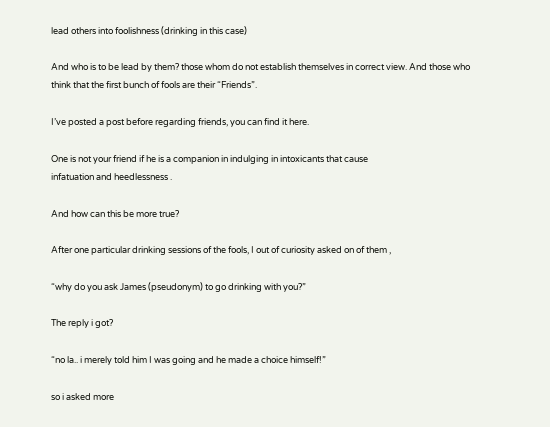lead others into foolishness (drinking in this case)

And who is to be lead by them? those whom do not establish themselves in correct view. And those who think that the first bunch of fools are their “Friends”.

I’ve posted a post before regarding friends, you can find it here.

One is not your friend if he is a companion in indulging in intoxicants that cause
infatuation and heedlessness .

And how can this be more true?

After one particular drinking sessions of the fools, I out of curiosity asked on of them ,

“why do you ask James (pseudonym) to go drinking with you?”

The reply i got?

“no la.. i merely told him I was going and he made a choice himself!”

so i asked more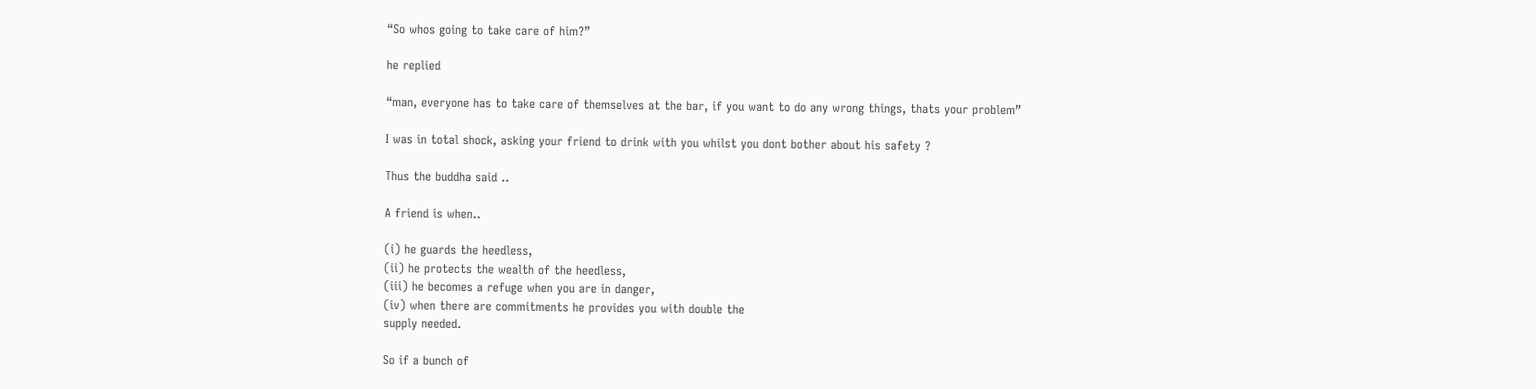“So whos going to take care of him?”

he replied

“man, everyone has to take care of themselves at the bar, if you want to do any wrong things, thats your problem”

I was in total shock, asking your friend to drink with you whilst you dont bother about his safety ?

Thus the buddha said ..

A friend is when..

(i) he guards the heedless,
(ii) he protects the wealth of the heedless,
(iii) he becomes a refuge when you are in danger,
(iv) when there are commitments he provides you with double the
supply needed.

So if a bunch of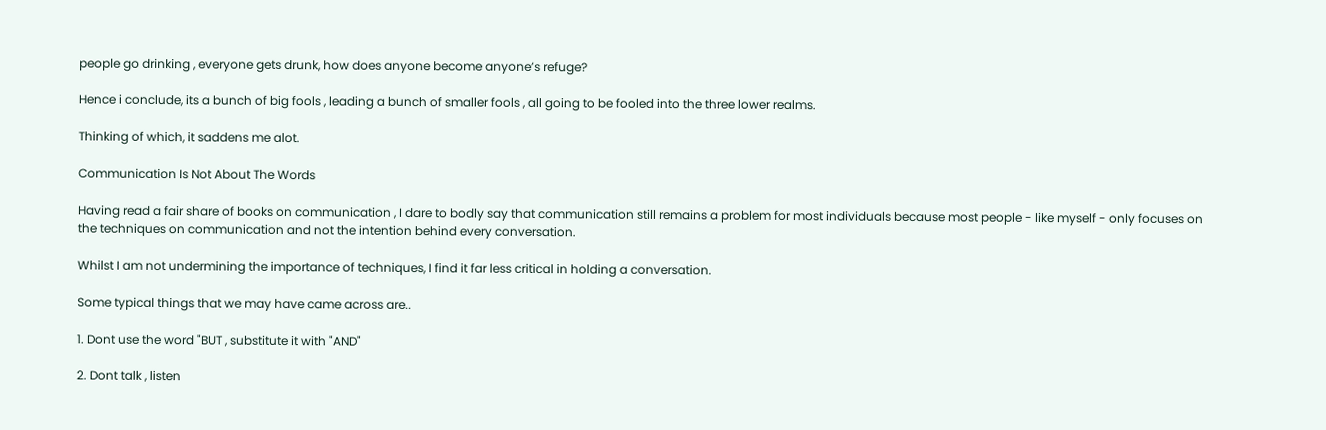people go drinking , everyone gets drunk, how does anyone become anyone’s refuge?

Hence i conclude, its a bunch of big fools , leading a bunch of smaller fools , all going to be fooled into the three lower realms.

Thinking of which, it saddens me alot.

Communication Is Not About The Words

Having read a fair share of books on communication , I dare to bodly say that communication still remains a problem for most individuals because most people - like myself - only focuses on the techniques on communication and not the intention behind every conversation.

Whilst I am not undermining the importance of techniques, I find it far less critical in holding a conversation.

Some typical things that we may have came across are..

1. Dont use the word "BUT , substitute it with "AND"

2. Dont talk , listen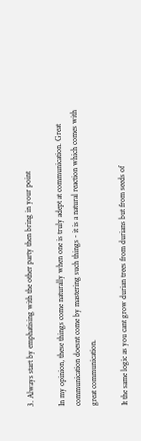3. Always start by emphatising with the other party then bring in your point

In my opinion, these things come naturally when one is truly adept at communication. Great communication doesnt come by mastering such things - it is a natural reaction which comes with great communication.

It the same logic as you cant grow durian trees from durians but from seeds of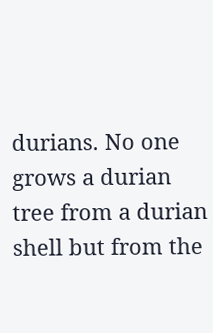durians. No one grows a durian tree from a durian shell but from the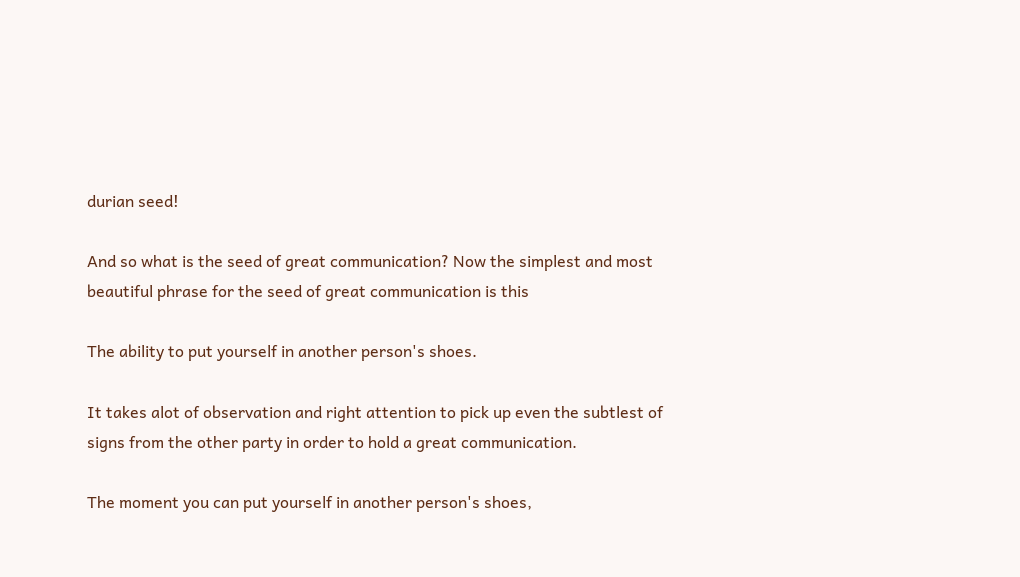durian seed!

And so what is the seed of great communication? Now the simplest and most beautiful phrase for the seed of great communication is this

The ability to put yourself in another person's shoes.

It takes alot of observation and right attention to pick up even the subtlest of signs from the other party in order to hold a great communication.

The moment you can put yourself in another person's shoes,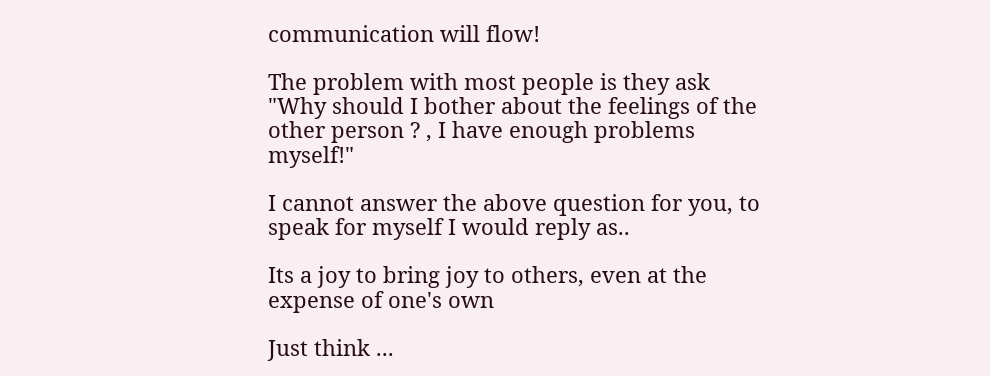communication will flow!

The problem with most people is they ask "Why should I bother about the feelings of the other person ? , I have enough problems myself!"

I cannot answer the above question for you, to speak for myself I would reply as..

Its a joy to bring joy to others, even at the expense of one's own

Just think ...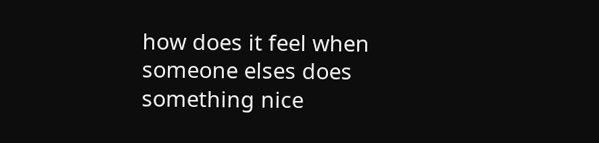how does it feel when someone elses does something nice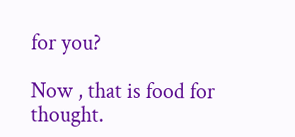for you?

Now , that is food for thought.